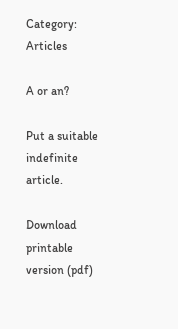Category: Articles

A or an?

Put a suitable indefinite article.

Download printable version (pdf)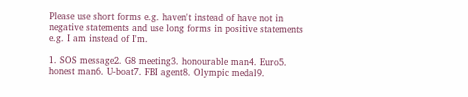Please use short forms e.g. haven't instead of have not in negative statements and use long forms in positive statements e.g. I am instead of I'm.

1. SOS message2. G8 meeting3. honourable man4. Euro5. honest man6. U-boat7. FBI agent8. Olympic medal9.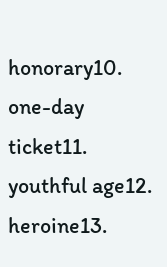honorary10. one-day ticket11. youthful age12. heroine13.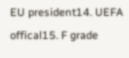EU president14. UEFA offical15. F grade